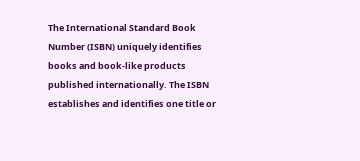The International Standard Book Number (ISBN) uniquely identifies books and book-like products published internationally. The ISBN establishes and identifies one title or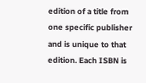edition of a title from one specific publisher and is unique to that edition. Each ISBN is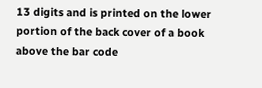13 digits and is printed on the lower portion of the back cover of a book above the bar code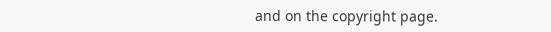and on the copyright page.